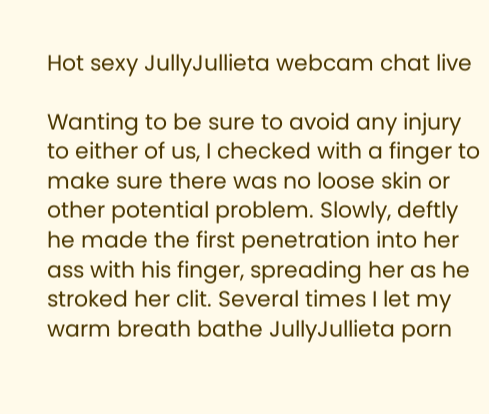Hot sexy JullyJullieta webcam chat live

Wanting to be sure to avoid any injury to either of us, I checked with a finger to make sure there was no loose skin or other potential problem. Slowly, deftly he made the first penetration into her ass with his finger, spreading her as he stroked her clit. Several times I let my warm breath bathe JullyJullieta porn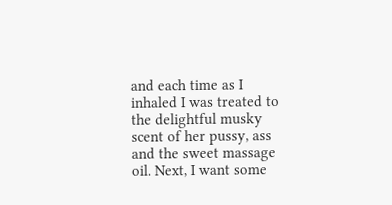and each time as I inhaled I was treated to the delightful musky scent of her pussy, ass and the sweet massage oil. Next, I want some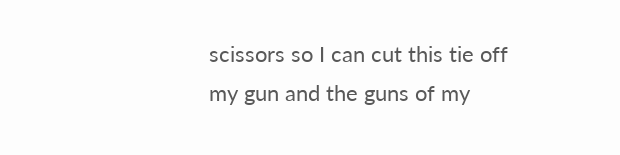scissors so I can cut this tie off my gun and the guns of my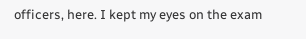officers, here. I kept my eyes on the exam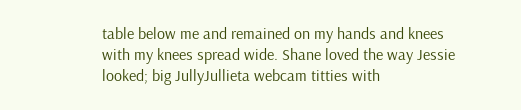table below me and remained on my hands and knees with my knees spread wide. Shane loved the way Jessie looked; big JullyJullieta webcam titties with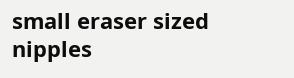small eraser sized nipples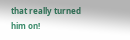that really turned him on!